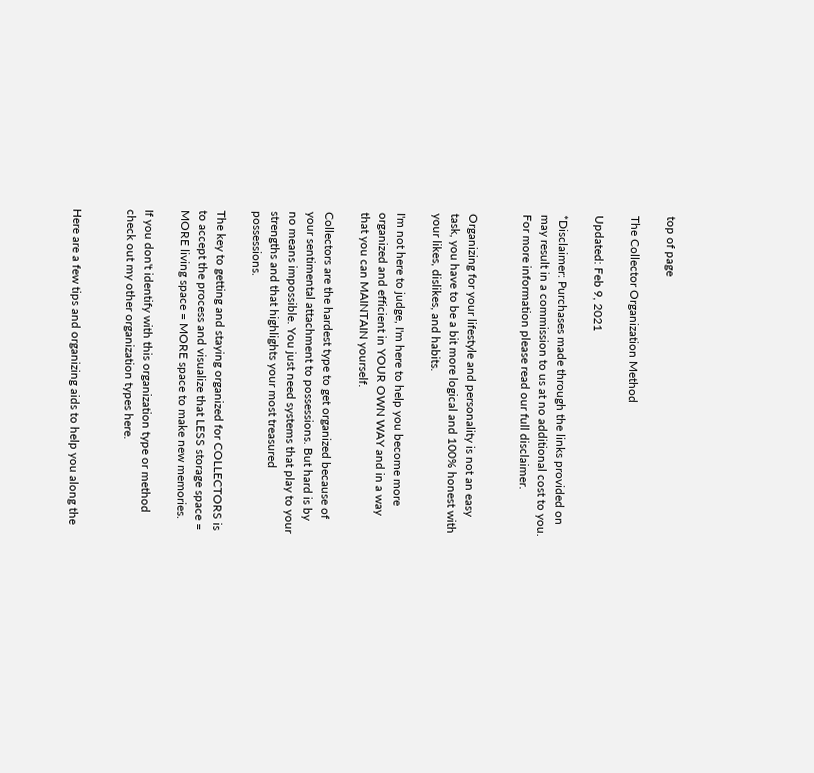top of page

The Collector Organization Method

Updated: Feb 9, 2021

*Disclaimer: Purchases made through the links provided on may result in a commission to us at no additional cost to you. For more information please read our full disclaimer.


Organizing for your lifestyle and personality is not an easy task, you have to be a bit more logical and 100% honest with your likes, dislikes, and habits.

I'm not here to judge, I'm here to help you become more organized and efficient in YOUR OWN WAY and in a way that you can MAINTAIN yourself.

Collectors are the hardest type to get organized because of your sentimental attachment to possessions. But hard is by no means impossible. You just need systems that play to your strengths and that highlights your most treasured possessions.

The key to getting and staying organized for COLLECTORS is to accept the process and visualize that LESS storage space = MORE living space = MORE space to make new memories.

If you don't identify with this organization type or method check out my other organization types here.


Here are a few tips and organizing aids to help you along the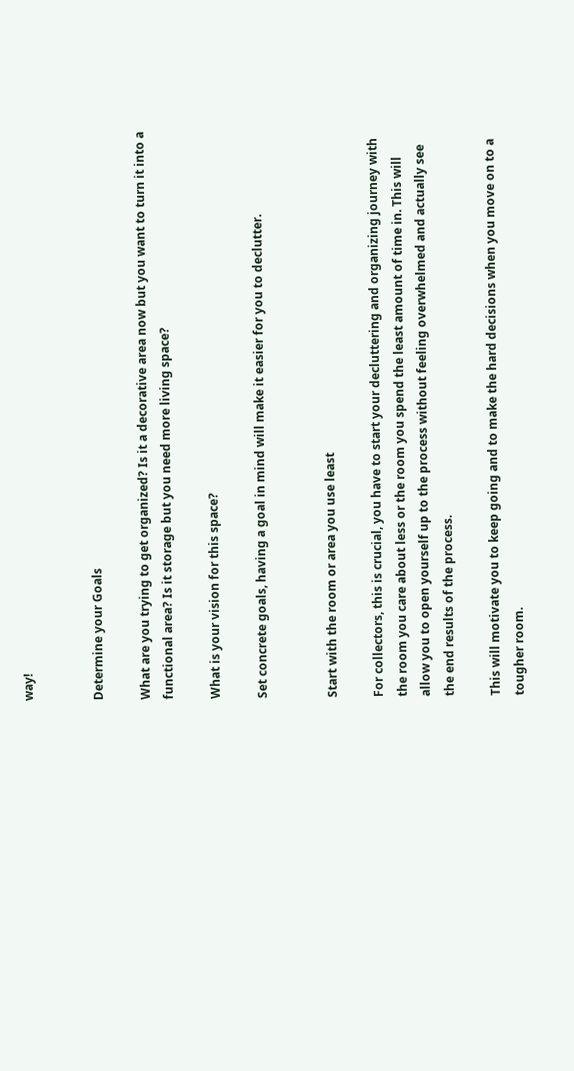way!


Determine your Goals

What are you trying to get organized? Is it a decorative area now but you want to turn it into a functional area? Is it storage but you need more living space?

What is your vision for this space?

Set concrete goals, having a goal in mind will make it easier for you to declutter.


Start with the room or area you use least

For collectors, this is crucial, you have to start your decluttering and organizing journey with the room you care about less or the room you spend the least amount of time in. This will allow you to open yourself up to the process without feeling overwhelmed and actually see the end results of the process.

This will motivate you to keep going and to make the hard decisions when you move on to a tougher room.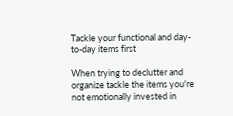Tackle your functional and day-to-day items first

When trying to declutter and organize tackle the items you're not emotionally invested in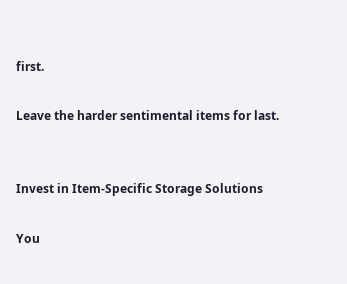first.

Leave the harder sentimental items for last.


Invest in Item-Specific Storage Solutions

You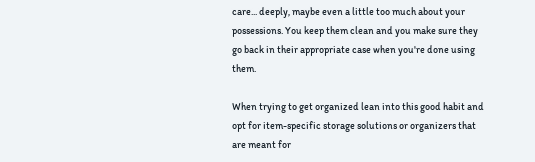care... deeply, maybe even a little too much about your possessions. You keep them clean and you make sure they go back in their appropriate case when you're done using them.

When trying to get organized lean into this good habit and opt for item-specific storage solutions or organizers that are meant for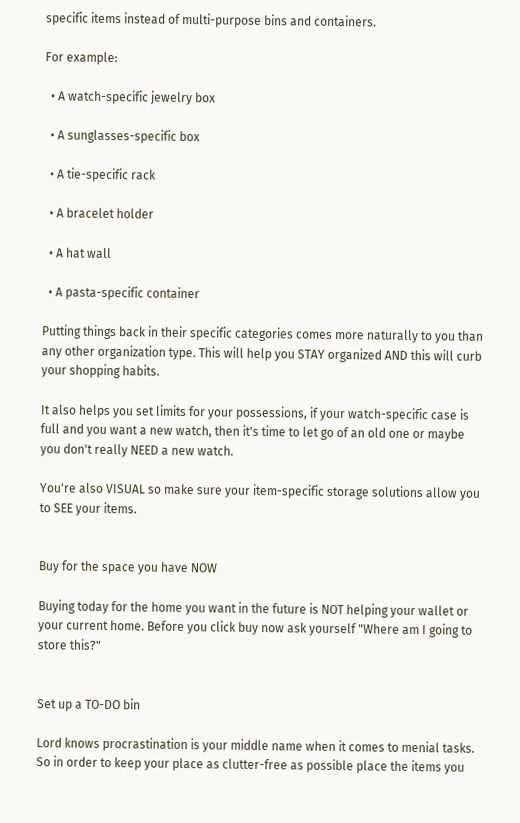specific items instead of multi-purpose bins and containers.

For example:

  • A watch-specific jewelry box

  • A sunglasses-specific box

  • A tie-specific rack

  • A bracelet holder

  • A hat wall

  • A pasta-specific container

Putting things back in their specific categories comes more naturally to you than any other organization type. This will help you STAY organized AND this will curb your shopping habits.

It also helps you set limits for your possessions, if your watch-specific case is full and you want a new watch, then it's time to let go of an old one or maybe you don't really NEED a new watch.

You're also VISUAL so make sure your item-specific storage solutions allow you to SEE your items.


Buy for the space you have NOW

Buying today for the home you want in the future is NOT helping your wallet or your current home. Before you click buy now ask yourself "Where am I going to store this?"


Set up a TO-DO bin

Lord knows procrastination is your middle name when it comes to menial tasks. So in order to keep your place as clutter-free as possible place the items you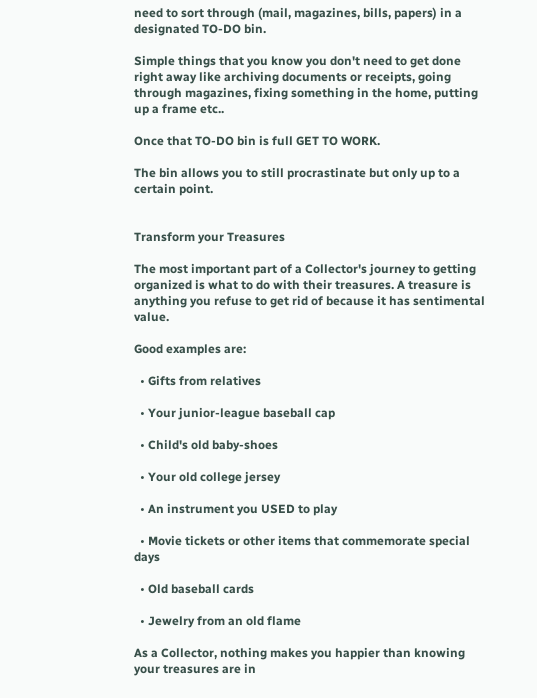need to sort through (mail, magazines, bills, papers) in a designated TO-DO bin.

Simple things that you know you don't need to get done right away like archiving documents or receipts, going through magazines, fixing something in the home, putting up a frame etc..

Once that TO-DO bin is full GET TO WORK.

The bin allows you to still procrastinate but only up to a certain point.


Transform your Treasures

The most important part of a Collector's journey to getting organized is what to do with their treasures. A treasure is anything you refuse to get rid of because it has sentimental value.

Good examples are:

  • Gifts from relatives

  • Your junior-league baseball cap

  • Child's old baby-shoes

  • Your old college jersey

  • An instrument you USED to play

  • Movie tickets or other items that commemorate special days

  • Old baseball cards

  • Jewelry from an old flame

As a Collector, nothing makes you happier than knowing your treasures are in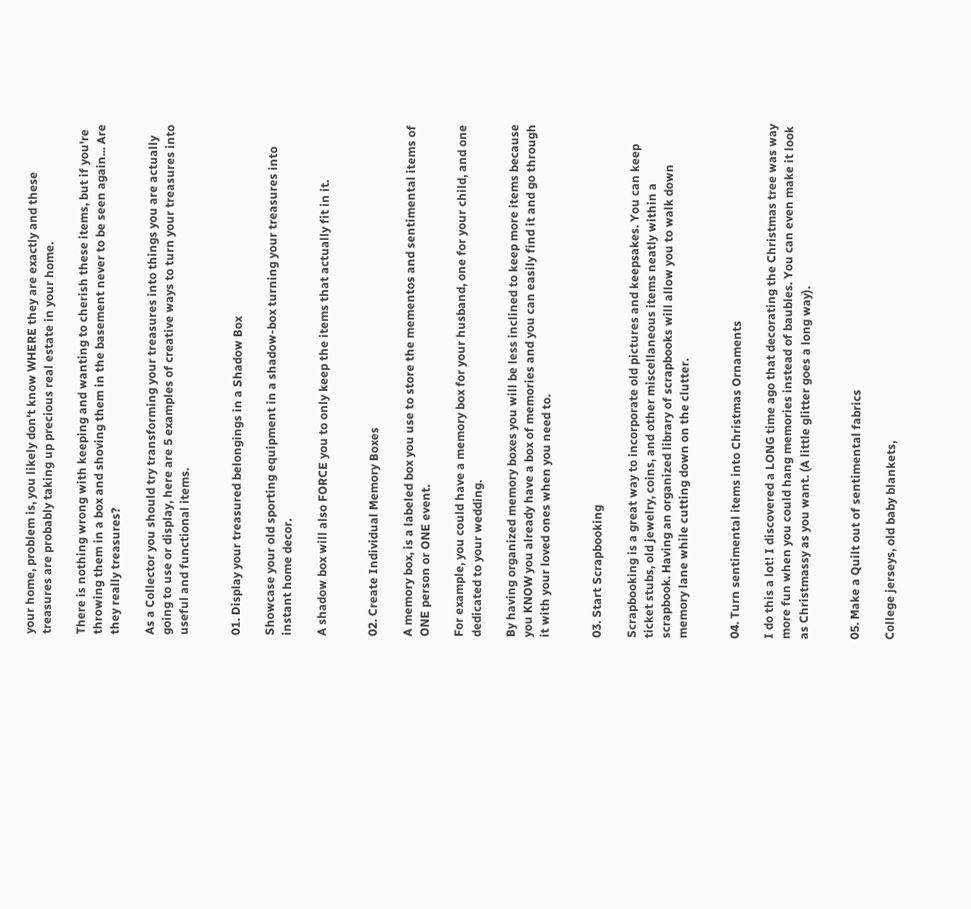your home, problem is, you likely don't know WHERE they are exactly and these treasures are probably taking up precious real estate in your home.

There is nothing wrong with keeping and wanting to cherish these items, but if you're throwing them in a box and shoving them in the basement never to be seen again... Are they really treasures?

As a Collector you should try transforming your treasures into things you are actually going to use or display, here are 5 examples of creative ways to turn your treasures into useful and functional items.


01. Display your treasured belongings in a Shadow Box

Showcase your old sporting equipment in a shadow-box turning your treasures into instant home decor.

A shadow box will also FORCE you to only keep the items that actually fit in it.


02. Create Individual Memory Boxes

A memory box, is a labeled box you use to store the mementos and sentimental items of ONE person or ONE event.

For example, you could have a memory box for your husband, one for your child, and one dedicated to your wedding.

By having organized memory boxes you will be less inclined to keep more items because you KNOW you already have a box of memories and you can easily find it and go through it with your loved ones when you need to.


03. Start Scrapbooking

Scrapbooking is a great way to incorporate old pictures and keepsakes. You can keep ticket stubs, old jewelry, coins, and other miscellaneous items neatly within a scrapbook. Having an organized library of scrapbooks will allow you to walk down memory lane while cutting down on the clutter.


04. Turn sentimental items into Christmas Ornaments

I do this a lot! I discovered a LONG time ago that decorating the Christmas tree was way more fun when you could hang memories instead of baubles. You can even make it look as Christmassy as you want. (A little glitter goes a long way).


05. Make a Quilt out of sentimental fabrics

College jerseys, old baby blankets,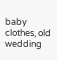baby clothes, old wedding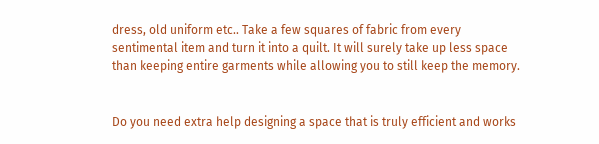dress, old uniform etc.. Take a few squares of fabric from every sentimental item and turn it into a quilt. It will surely take up less space than keeping entire garments while allowing you to still keep the memory.


Do you need extra help designing a space that is truly efficient and works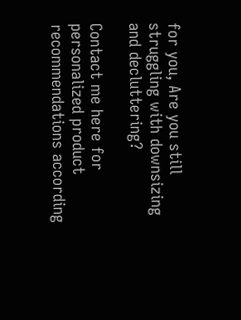for you, Are you still struggling with downsizing and decluttering?

Contact me here for personalized product recommendations according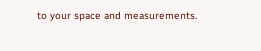to your space and measurements.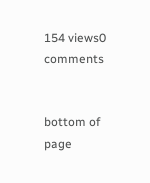154 views0 comments


bottom of page